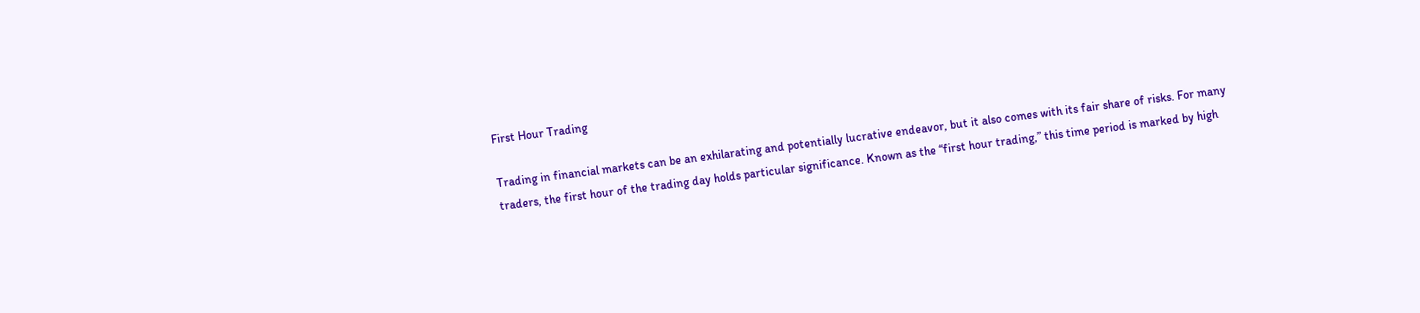First Hour Trading

Trading in financial markets can be an exhilarating and potentially lucrative endeavor, but it also comes with its fair share of risks. For many traders, the first hour of the trading day holds particular significance. Known as the “first hour trading,” this time period is marked by high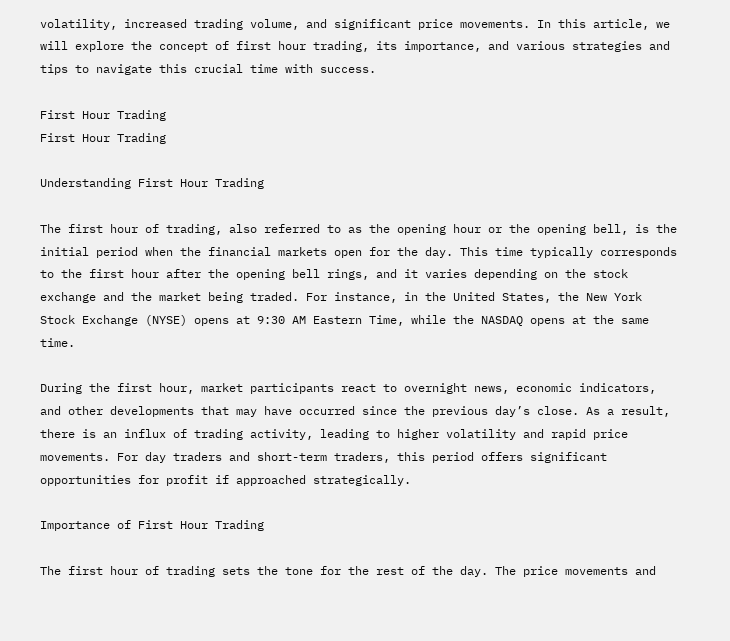volatility, increased trading volume, and significant price movements. In this article, we will explore the concept of first hour trading, its importance, and various strategies and tips to navigate this crucial time with success.

First Hour Trading
First Hour Trading

Understanding First Hour Trading

The first hour of trading, also referred to as the opening hour or the opening bell, is the initial period when the financial markets open for the day. This time typically corresponds to the first hour after the opening bell rings, and it varies depending on the stock exchange and the market being traded. For instance, in the United States, the New York Stock Exchange (NYSE) opens at 9:30 AM Eastern Time, while the NASDAQ opens at the same time.

During the first hour, market participants react to overnight news, economic indicators, and other developments that may have occurred since the previous day’s close. As a result, there is an influx of trading activity, leading to higher volatility and rapid price movements. For day traders and short-term traders, this period offers significant opportunities for profit if approached strategically.

Importance of First Hour Trading

The first hour of trading sets the tone for the rest of the day. The price movements and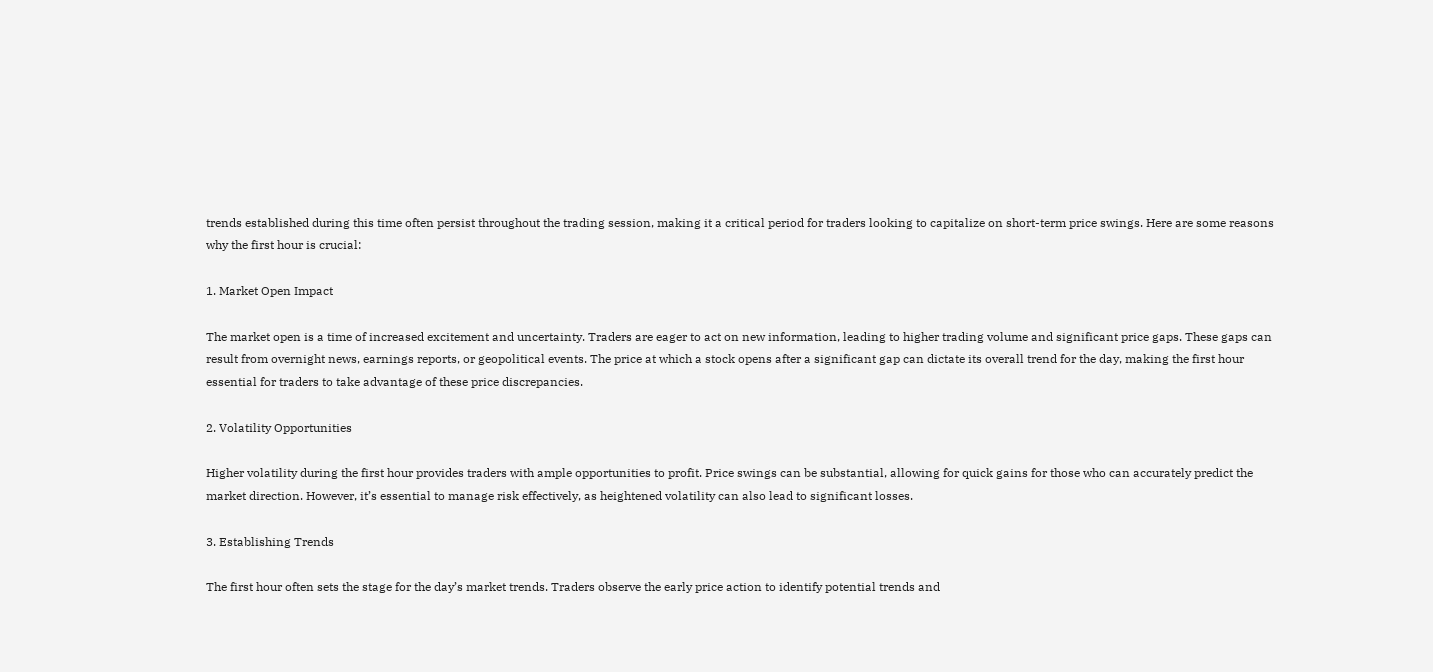trends established during this time often persist throughout the trading session, making it a critical period for traders looking to capitalize on short-term price swings. Here are some reasons why the first hour is crucial:

1. Market Open Impact

The market open is a time of increased excitement and uncertainty. Traders are eager to act on new information, leading to higher trading volume and significant price gaps. These gaps can result from overnight news, earnings reports, or geopolitical events. The price at which a stock opens after a significant gap can dictate its overall trend for the day, making the first hour essential for traders to take advantage of these price discrepancies.

2. Volatility Opportunities

Higher volatility during the first hour provides traders with ample opportunities to profit. Price swings can be substantial, allowing for quick gains for those who can accurately predict the market direction. However, it’s essential to manage risk effectively, as heightened volatility can also lead to significant losses.

3. Establishing Trends

The first hour often sets the stage for the day’s market trends. Traders observe the early price action to identify potential trends and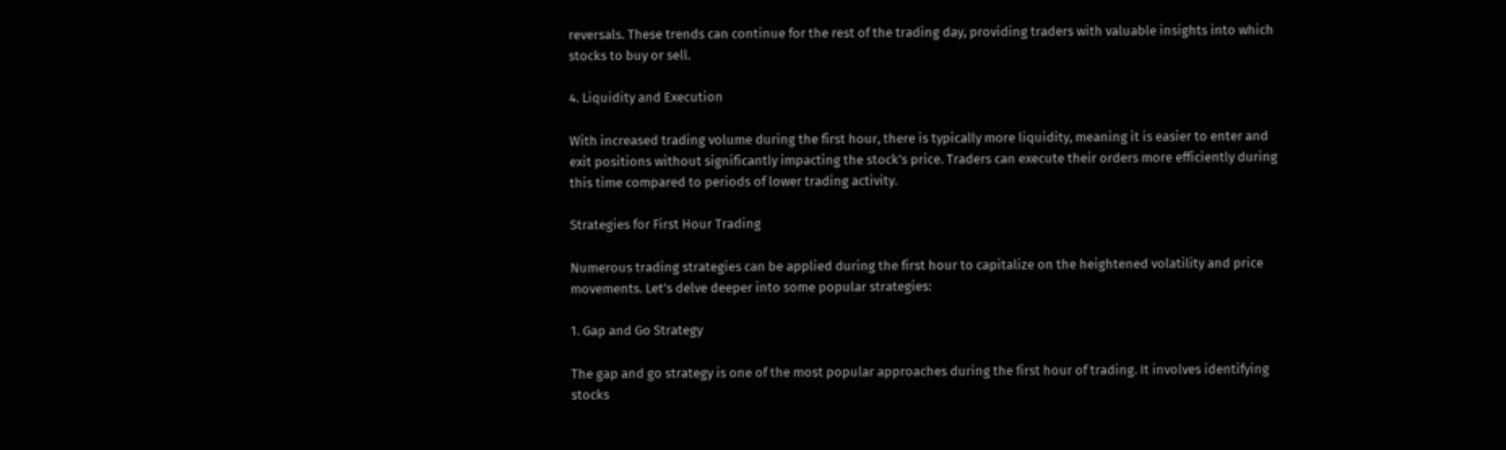reversals. These trends can continue for the rest of the trading day, providing traders with valuable insights into which stocks to buy or sell.

4. Liquidity and Execution

With increased trading volume during the first hour, there is typically more liquidity, meaning it is easier to enter and exit positions without significantly impacting the stock’s price. Traders can execute their orders more efficiently during this time compared to periods of lower trading activity.

Strategies for First Hour Trading

Numerous trading strategies can be applied during the first hour to capitalize on the heightened volatility and price movements. Let’s delve deeper into some popular strategies:

1. Gap and Go Strategy

The gap and go strategy is one of the most popular approaches during the first hour of trading. It involves identifying stocks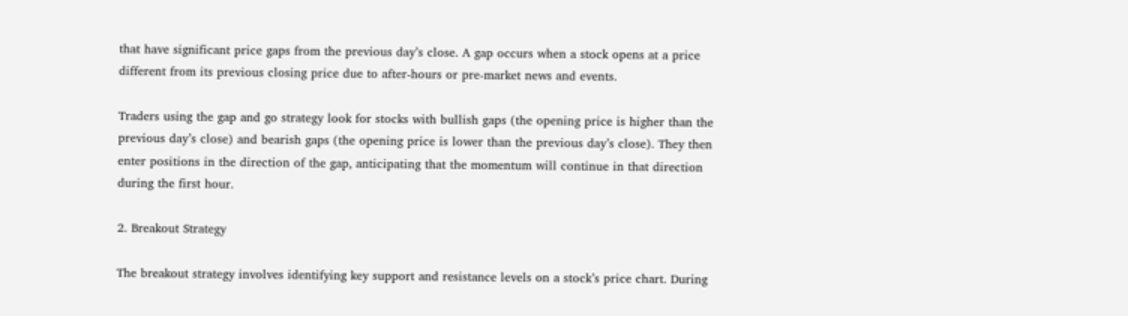that have significant price gaps from the previous day’s close. A gap occurs when a stock opens at a price different from its previous closing price due to after-hours or pre-market news and events.

Traders using the gap and go strategy look for stocks with bullish gaps (the opening price is higher than the previous day’s close) and bearish gaps (the opening price is lower than the previous day’s close). They then enter positions in the direction of the gap, anticipating that the momentum will continue in that direction during the first hour.

2. Breakout Strategy

The breakout strategy involves identifying key support and resistance levels on a stock’s price chart. During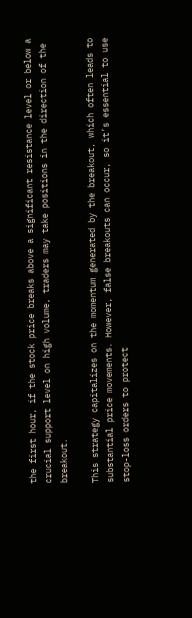the first hour, if the stock price breaks above a significant resistance level or below a crucial support level on high volume, traders may take positions in the direction of the breakout.

This strategy capitalizes on the momentum generated by the breakout, which often leads to substantial price movements. However, false breakouts can occur, so it’s essential to use stop-loss orders to protect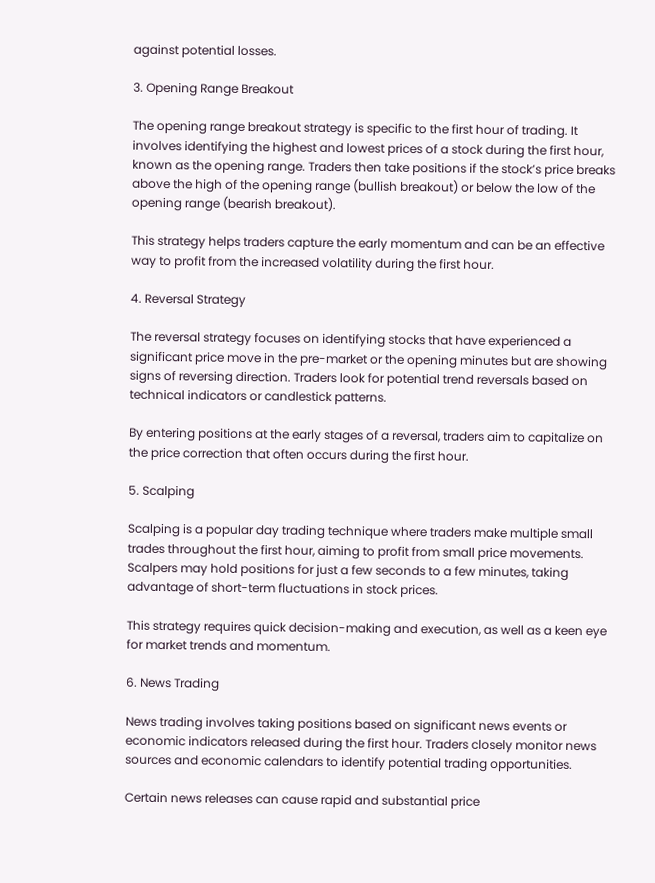against potential losses.

3. Opening Range Breakout

The opening range breakout strategy is specific to the first hour of trading. It involves identifying the highest and lowest prices of a stock during the first hour, known as the opening range. Traders then take positions if the stock’s price breaks above the high of the opening range (bullish breakout) or below the low of the opening range (bearish breakout).

This strategy helps traders capture the early momentum and can be an effective way to profit from the increased volatility during the first hour.

4. Reversal Strategy

The reversal strategy focuses on identifying stocks that have experienced a significant price move in the pre-market or the opening minutes but are showing signs of reversing direction. Traders look for potential trend reversals based on technical indicators or candlestick patterns.

By entering positions at the early stages of a reversal, traders aim to capitalize on the price correction that often occurs during the first hour.

5. Scalping

Scalping is a popular day trading technique where traders make multiple small trades throughout the first hour, aiming to profit from small price movements. Scalpers may hold positions for just a few seconds to a few minutes, taking advantage of short-term fluctuations in stock prices.

This strategy requires quick decision-making and execution, as well as a keen eye for market trends and momentum.

6. News Trading

News trading involves taking positions based on significant news events or economic indicators released during the first hour. Traders closely monitor news sources and economic calendars to identify potential trading opportunities.

Certain news releases can cause rapid and substantial price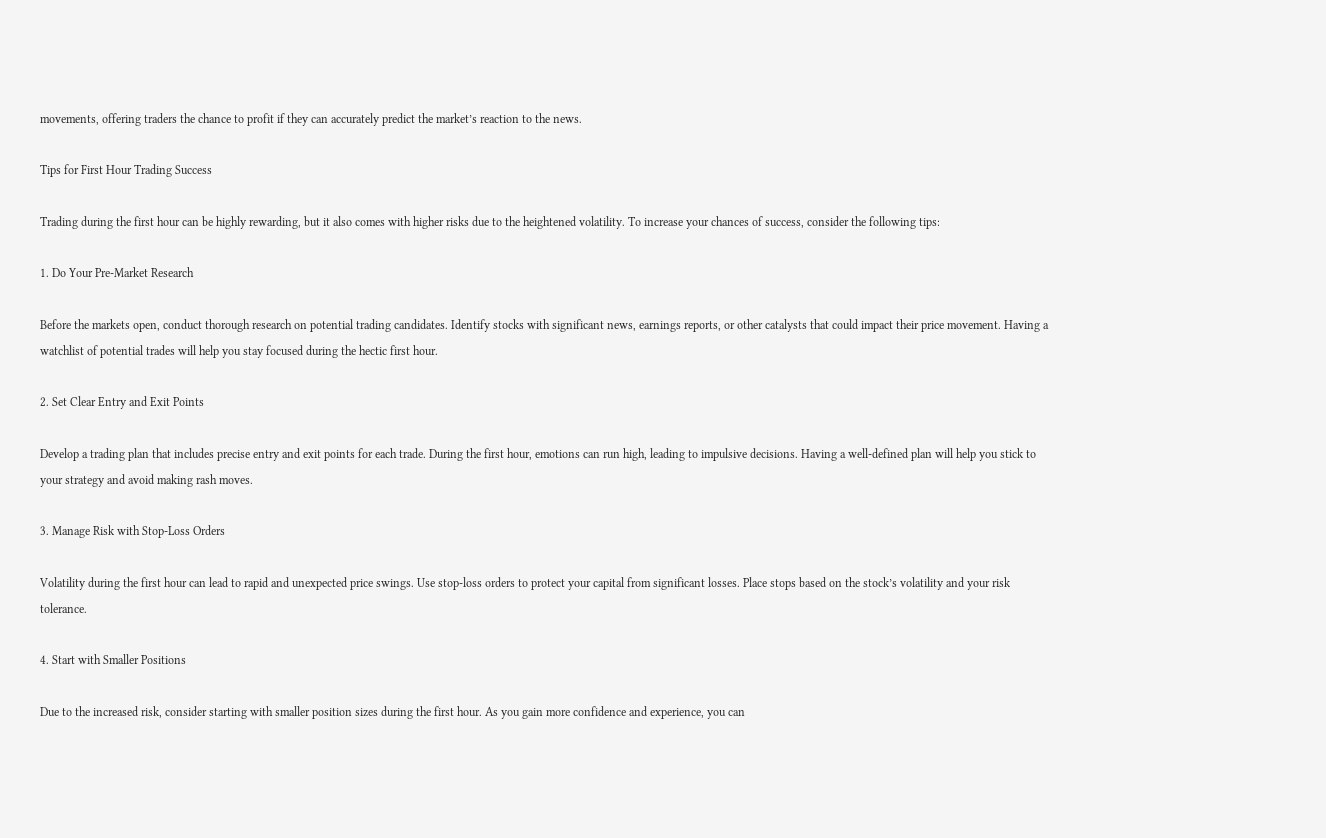movements, offering traders the chance to profit if they can accurately predict the market’s reaction to the news.

Tips for First Hour Trading Success

Trading during the first hour can be highly rewarding, but it also comes with higher risks due to the heightened volatility. To increase your chances of success, consider the following tips:

1. Do Your Pre-Market Research

Before the markets open, conduct thorough research on potential trading candidates. Identify stocks with significant news, earnings reports, or other catalysts that could impact their price movement. Having a watchlist of potential trades will help you stay focused during the hectic first hour.

2. Set Clear Entry and Exit Points

Develop a trading plan that includes precise entry and exit points for each trade. During the first hour, emotions can run high, leading to impulsive decisions. Having a well-defined plan will help you stick to your strategy and avoid making rash moves.

3. Manage Risk with Stop-Loss Orders

Volatility during the first hour can lead to rapid and unexpected price swings. Use stop-loss orders to protect your capital from significant losses. Place stops based on the stock’s volatility and your risk tolerance.

4. Start with Smaller Positions

Due to the increased risk, consider starting with smaller position sizes during the first hour. As you gain more confidence and experience, you can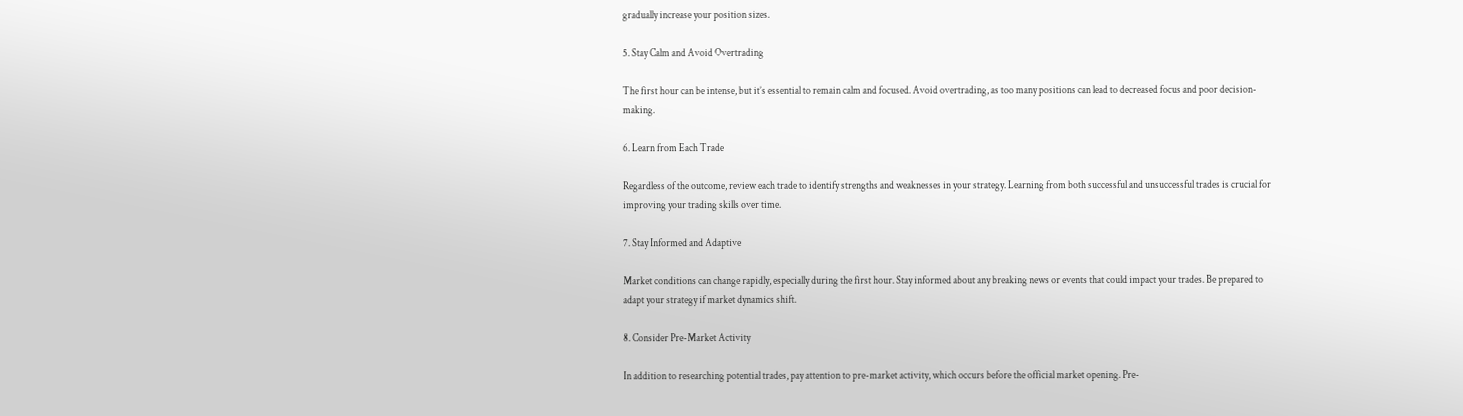gradually increase your position sizes.

5. Stay Calm and Avoid Overtrading

The first hour can be intense, but it’s essential to remain calm and focused. Avoid overtrading, as too many positions can lead to decreased focus and poor decision-making.

6. Learn from Each Trade

Regardless of the outcome, review each trade to identify strengths and weaknesses in your strategy. Learning from both successful and unsuccessful trades is crucial for improving your trading skills over time.

7. Stay Informed and Adaptive

Market conditions can change rapidly, especially during the first hour. Stay informed about any breaking news or events that could impact your trades. Be prepared to adapt your strategy if market dynamics shift.

8. Consider Pre-Market Activity

In addition to researching potential trades, pay attention to pre-market activity, which occurs before the official market opening. Pre-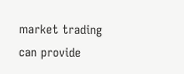market trading can provide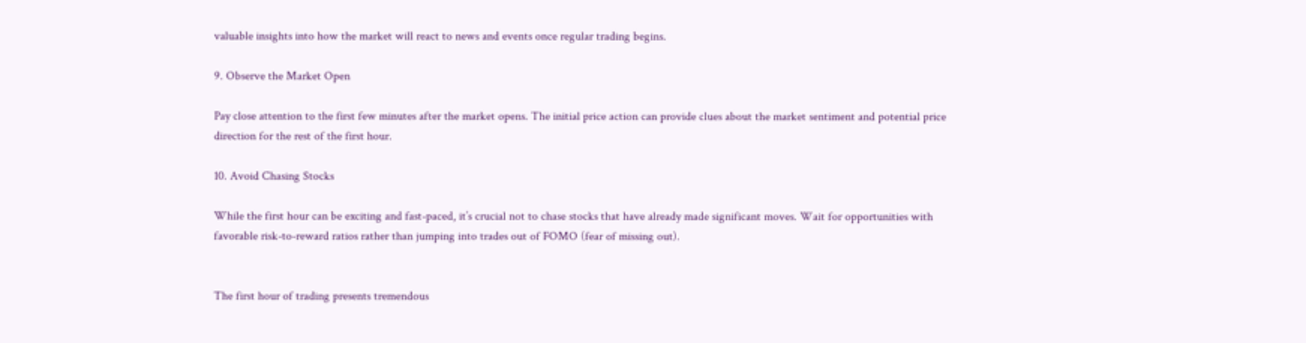valuable insights into how the market will react to news and events once regular trading begins.

9. Observe the Market Open

Pay close attention to the first few minutes after the market opens. The initial price action can provide clues about the market sentiment and potential price direction for the rest of the first hour.

10. Avoid Chasing Stocks

While the first hour can be exciting and fast-paced, it’s crucial not to chase stocks that have already made significant moves. Wait for opportunities with favorable risk-to-reward ratios rather than jumping into trades out of FOMO (fear of missing out).


The first hour of trading presents tremendous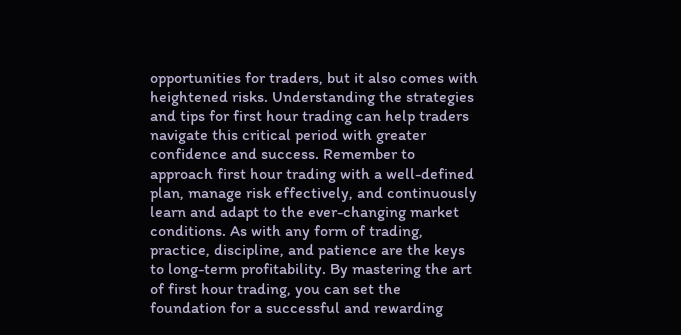opportunities for traders, but it also comes with heightened risks. Understanding the strategies and tips for first hour trading can help traders navigate this critical period with greater confidence and success. Remember to approach first hour trading with a well-defined plan, manage risk effectively, and continuously learn and adapt to the ever-changing market conditions. As with any form of trading, practice, discipline, and patience are the keys to long-term profitability. By mastering the art of first hour trading, you can set the foundation for a successful and rewarding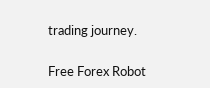trading journey.

Free Forex Robot